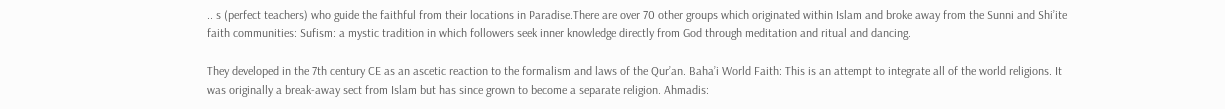.. s (perfect teachers) who guide the faithful from their locations in Paradise.There are over 70 other groups which originated within Islam and broke away from the Sunni and Shi’ite faith communities: Sufism: a mystic tradition in which followers seek inner knowledge directly from God through meditation and ritual and dancing.

They developed in the 7th century CE as an ascetic reaction to the formalism and laws of the Qur’an. Baha’i World Faith: This is an attempt to integrate all of the world religions. It was originally a break-away sect from Islam but has since grown to become a separate religion. Ahmadis: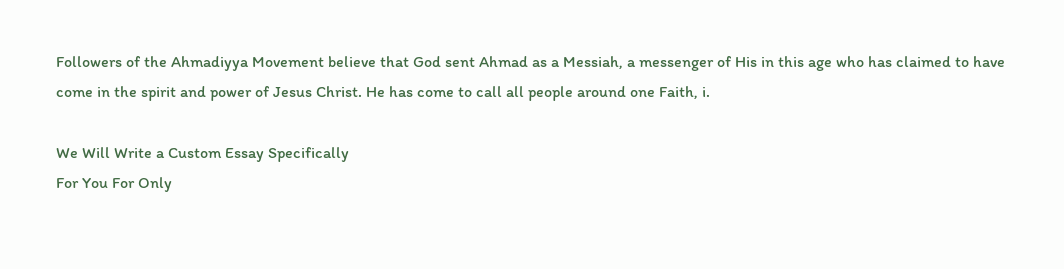Followers of the Ahmadiyya Movement believe that God sent Ahmad as a Messiah, a messenger of His in this age who has claimed to have come in the spirit and power of Jesus Christ. He has come to call all people around one Faith, i.

We Will Write a Custom Essay Specifically
For You For Only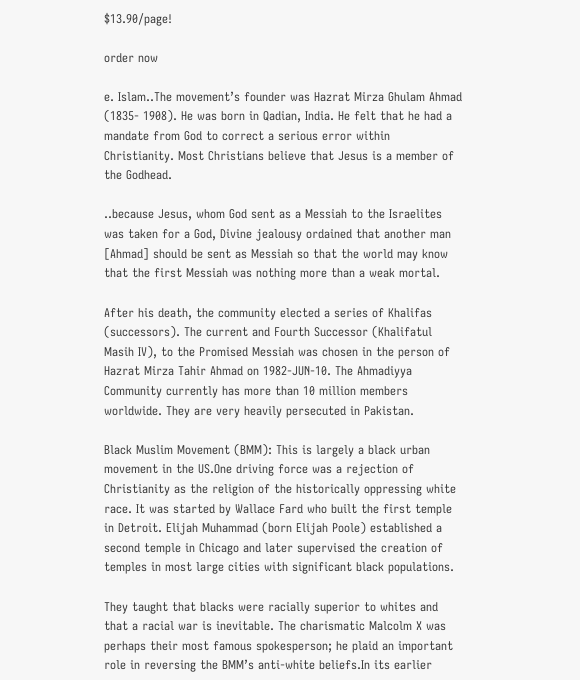$13.90/page!

order now

e. Islam..The movement’s founder was Hazrat Mirza Ghulam Ahmad (1835- 1908). He was born in Qadian, India. He felt that he had a mandate from God to correct a serious error within Christianity. Most Christians believe that Jesus is a member of the Godhead.

..because Jesus, whom God sent as a Messiah to the Israelites was taken for a God, Divine jealousy ordained that another man [Ahmad] should be sent as Messiah so that the world may know that the first Messiah was nothing more than a weak mortal.

After his death, the community elected a series of Khalifas (successors). The current and Fourth Successor (Khalifatul Masih IV), to the Promised Messiah was chosen in the person of Hazrat Mirza Tahir Ahmad on 1982-JUN-10. The Ahmadiyya Community currently has more than 10 million members worldwide. They are very heavily persecuted in Pakistan.

Black Muslim Movement (BMM): This is largely a black urban movement in the US.One driving force was a rejection of Christianity as the religion of the historically oppressing white race. It was started by Wallace Fard who built the first temple in Detroit. Elijah Muhammad (born Elijah Poole) established a second temple in Chicago and later supervised the creation of temples in most large cities with significant black populations.

They taught that blacks were racially superior to whites and that a racial war is inevitable. The charismatic Malcolm X was perhaps their most famous spokesperson; he plaid an important role in reversing the BMM’s anti-white beliefs.In its earlier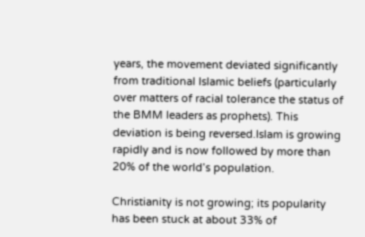years, the movement deviated significantly from traditional Islamic beliefs (particularly over matters of racial tolerance the status of the BMM leaders as prophets). This deviation is being reversed.Islam is growing rapidly and is now followed by more than 20% of the world’s population.

Christianity is not growing; its popularity has been stuck at about 33% of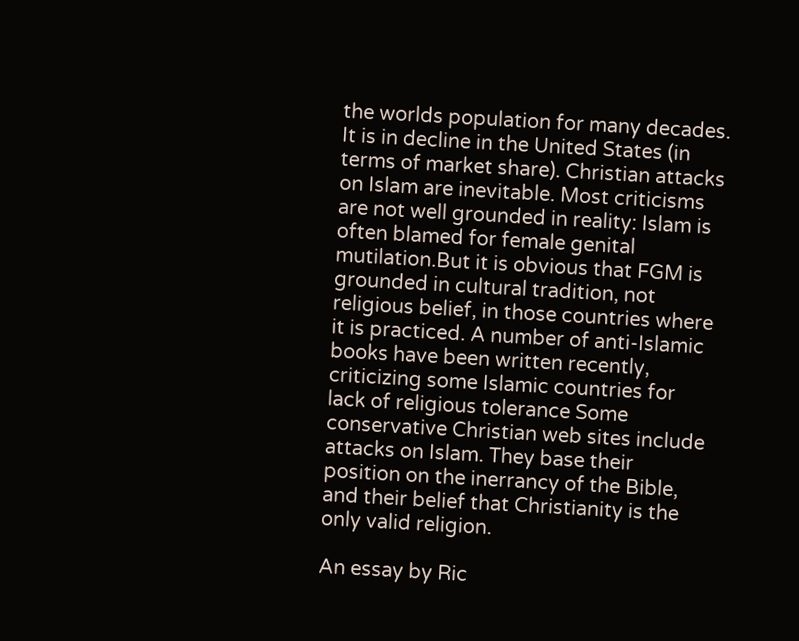the worlds population for many decades. It is in decline in the United States (in terms of market share). Christian attacks on Islam are inevitable. Most criticisms are not well grounded in reality: Islam is often blamed for female genital mutilation.But it is obvious that FGM is grounded in cultural tradition, not religious belief, in those countries where it is practiced. A number of anti-Islamic books have been written recently, criticizing some Islamic countries for lack of religious tolerance Some conservative Christian web sites include attacks on Islam. They base their position on the inerrancy of the Bible, and their belief that Christianity is the only valid religion.

An essay by Ric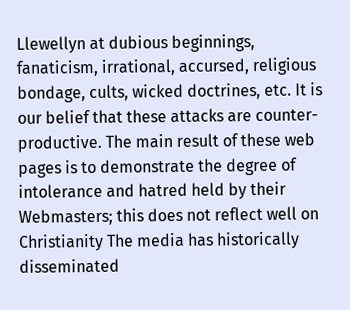Llewellyn at dubious beginnings, fanaticism, irrational, accursed, religious bondage, cults, wicked doctrines, etc. It is our belief that these attacks are counter-productive. The main result of these web pages is to demonstrate the degree of intolerance and hatred held by their Webmasters; this does not reflect well on Christianity The media has historically disseminated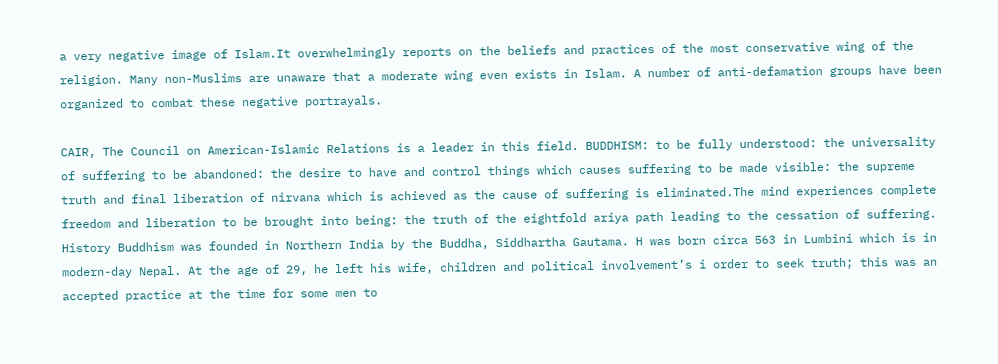a very negative image of Islam.It overwhelmingly reports on the beliefs and practices of the most conservative wing of the religion. Many non-Muslims are unaware that a moderate wing even exists in Islam. A number of anti-defamation groups have been organized to combat these negative portrayals.

CAIR, The Council on American-Islamic Relations is a leader in this field. BUDDHISM: to be fully understood: the universality of suffering to be abandoned: the desire to have and control things which causes suffering to be made visible: the supreme truth and final liberation of nirvana which is achieved as the cause of suffering is eliminated.The mind experiences complete freedom and liberation to be brought into being: the truth of the eightfold ariya path leading to the cessation of suffering. History Buddhism was founded in Northern India by the Buddha, Siddhartha Gautama. H was born circa 563 in Lumbini which is in modern-day Nepal. At the age of 29, he left his wife, children and political involvement’s i order to seek truth; this was an accepted practice at the time for some men to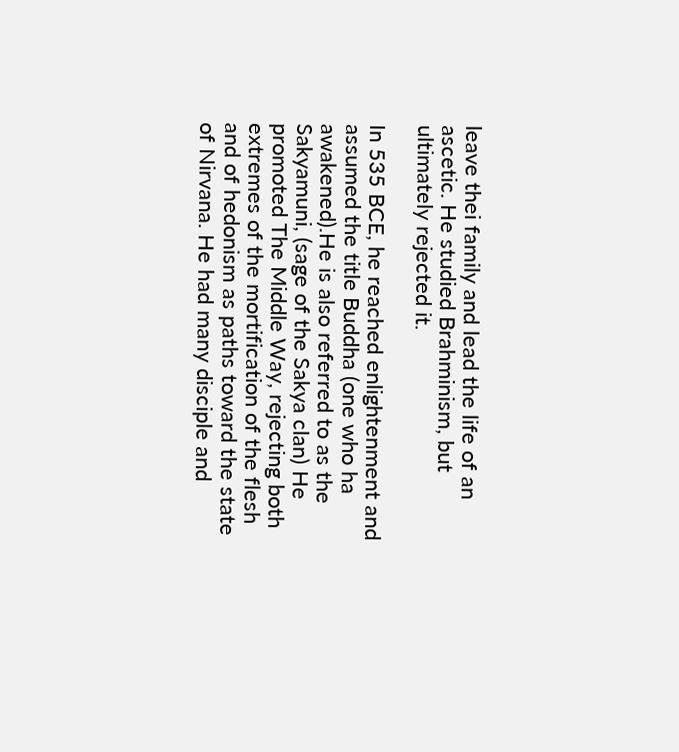leave thei family and lead the life of an ascetic. He studied Brahminism, but ultimately rejected it.

In 535 BCE, he reached enlightenment and assumed the title Buddha (one who ha awakened).He is also referred to as the Sakyamuni, (sage of the Sakya clan) He promoted The Middle Way, rejecting both extremes of the mortification of the flesh and of hedonism as paths toward the state of Nirvana. He had many disciple and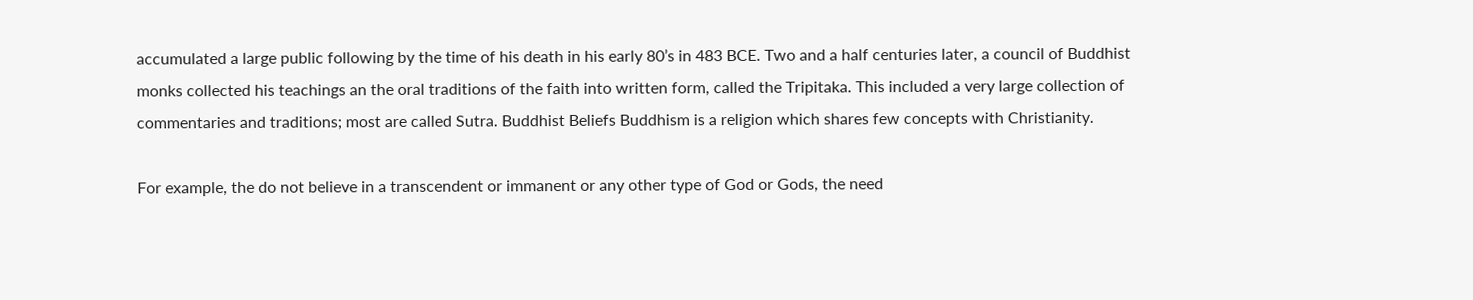accumulated a large public following by the time of his death in his early 80’s in 483 BCE. Two and a half centuries later, a council of Buddhist monks collected his teachings an the oral traditions of the faith into written form, called the Tripitaka. This included a very large collection of commentaries and traditions; most are called Sutra. Buddhist Beliefs Buddhism is a religion which shares few concepts with Christianity.

For example, the do not believe in a transcendent or immanent or any other type of God or Gods, the need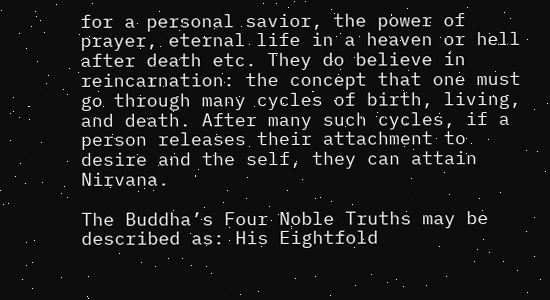for a personal savior, the power of prayer, eternal life in a heaven or hell after death etc. They do believe in reincarnation: the concept that one must go through many cycles of birth, living, and death. After many such cycles, if a person releases their attachment to desire and the self, they can attain Nirvana.

The Buddha’s Four Noble Truths may be described as: His Eightfold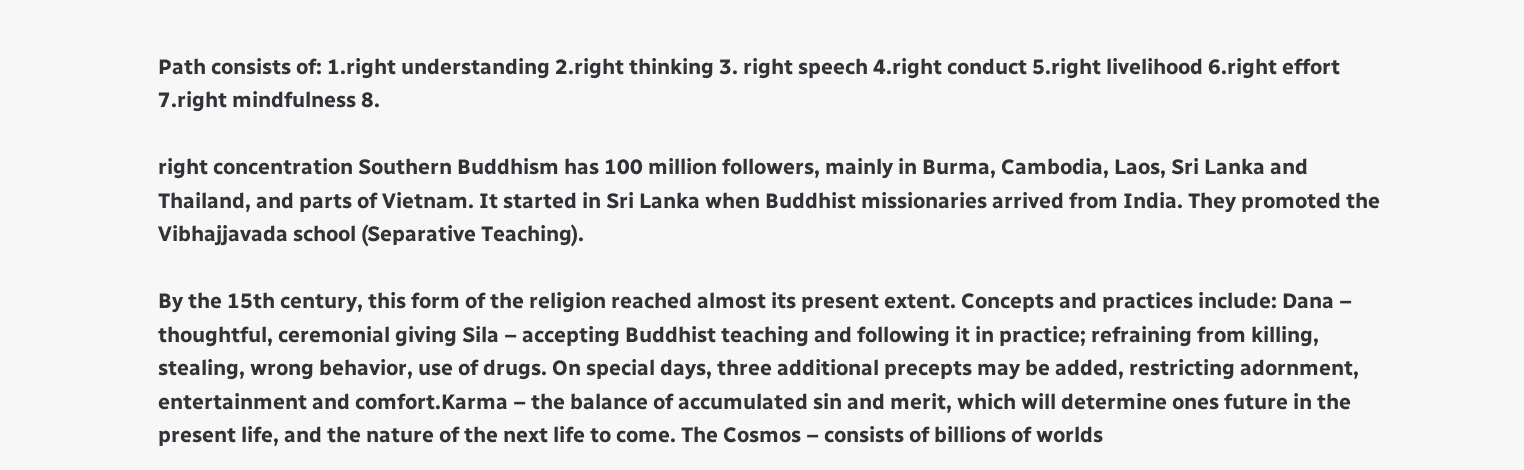Path consists of: 1.right understanding 2.right thinking 3. right speech 4.right conduct 5.right livelihood 6.right effort 7.right mindfulness 8.

right concentration Southern Buddhism has 100 million followers, mainly in Burma, Cambodia, Laos, Sri Lanka and Thailand, and parts of Vietnam. It started in Sri Lanka when Buddhist missionaries arrived from India. They promoted the Vibhajjavada school (Separative Teaching).

By the 15th century, this form of the religion reached almost its present extent. Concepts and practices include: Dana – thoughtful, ceremonial giving Sila – accepting Buddhist teaching and following it in practice; refraining from killing, stealing, wrong behavior, use of drugs. On special days, three additional precepts may be added, restricting adornment, entertainment and comfort.Karma – the balance of accumulated sin and merit, which will determine ones future in the present life, and the nature of the next life to come. The Cosmos – consists of billions of worlds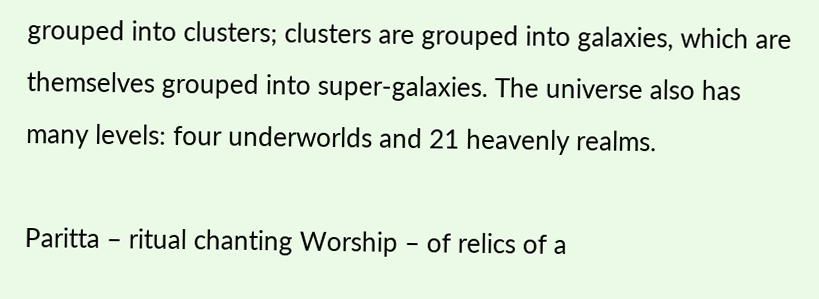grouped into clusters; clusters are grouped into galaxies, which are themselves grouped into super-galaxies. The universe also has many levels: four underworlds and 21 heavenly realms.

Paritta – ritual chanting Worship – of relics of a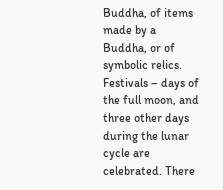Buddha, of items made by a Buddha, or of symbolic relics. Festivals – days of the full moon, and three other days during the lunar cycle are celebrated. There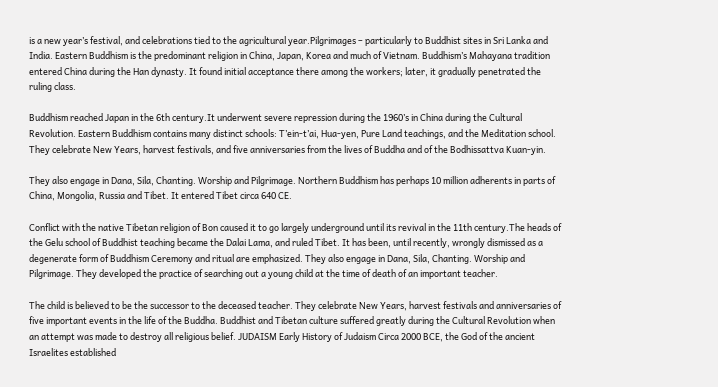is a new year’s festival, and celebrations tied to the agricultural year.Pilgrimages – particularly to Buddhist sites in Sri Lanka and India. Eastern Buddhism is the predominant religion in China, Japan, Korea and much of Vietnam. Buddhism’s Mahayana tradition entered China during the Han dynasty. It found initial acceptance there among the workers; later, it gradually penetrated the ruling class.

Buddhism reached Japan in the 6th century.It underwent severe repression during the 1960’s in China during the Cultural Revolution. Eastern Buddhism contains many distinct schools: T’ein-t’ai, Hua-yen, Pure Land teachings, and the Meditation school. They celebrate New Years, harvest festivals, and five anniversaries from the lives of Buddha and of the Bodhissattva Kuan-yin.

They also engage in Dana, Sila, Chanting. Worship and Pilgrimage. Northern Buddhism has perhaps 10 million adherents in parts of China, Mongolia, Russia and Tibet. It entered Tibet circa 640 CE.

Conflict with the native Tibetan religion of Bon caused it to go largely underground until its revival in the 11th century.The heads of the Gelu school of Buddhist teaching became the Dalai Lama, and ruled Tibet. It has been, until recently, wrongly dismissed as a degenerate form of Buddhism Ceremony and ritual are emphasized. They also engage in Dana, Sila, Chanting. Worship and Pilgrimage. They developed the practice of searching out a young child at the time of death of an important teacher.

The child is believed to be the successor to the deceased teacher. They celebrate New Years, harvest festivals and anniversaries of five important events in the life of the Buddha. Buddhist and Tibetan culture suffered greatly during the Cultural Revolution when an attempt was made to destroy all religious belief. JUDAISM Early History of Judaism Circa 2000 BCE, the God of the ancient Israelites established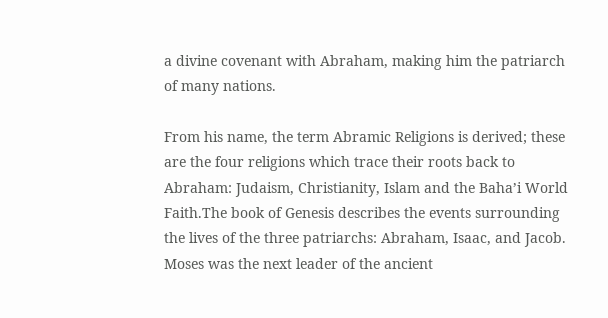a divine covenant with Abraham, making him the patriarch of many nations.

From his name, the term Abramic Religions is derived; these are the four religions which trace their roots back to Abraham: Judaism, Christianity, Islam and the Baha’i World Faith.The book of Genesis describes the events surrounding the lives of the three patriarchs: Abraham, Isaac, and Jacob. Moses was the next leader of the ancient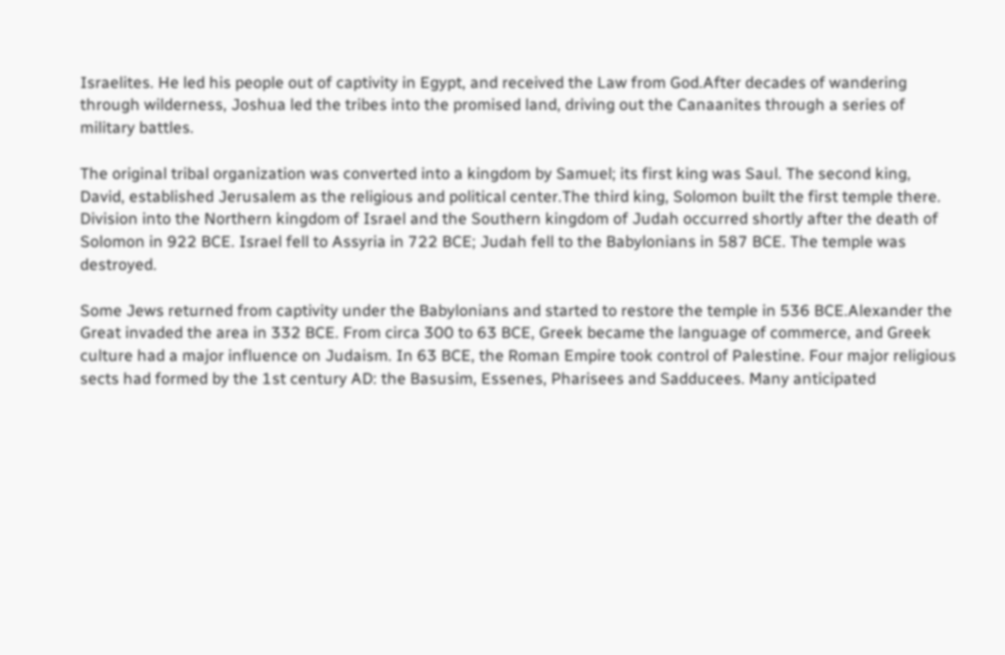Israelites. He led his people out of captivity in Egypt, and received the Law from God.After decades of wandering through wilderness, Joshua led the tribes into the promised land, driving out the Canaanites through a series of military battles.

The original tribal organization was converted into a kingdom by Samuel; its first king was Saul. The second king, David, established Jerusalem as the religious and political center.The third king, Solomon built the first temple there. Division into the Northern kingdom of Israel and the Southern kingdom of Judah occurred shortly after the death of Solomon in 922 BCE. Israel fell to Assyria in 722 BCE; Judah fell to the Babylonians in 587 BCE. The temple was destroyed.

Some Jews returned from captivity under the Babylonians and started to restore the temple in 536 BCE.Alexander the Great invaded the area in 332 BCE. From circa 300 to 63 BCE, Greek became the language of commerce, and Greek culture had a major influence on Judaism. In 63 BCE, the Roman Empire took control of Palestine. Four major religious sects had formed by the 1st century AD: the Basusim, Essenes, Pharisees and Sadducees. Many anticipated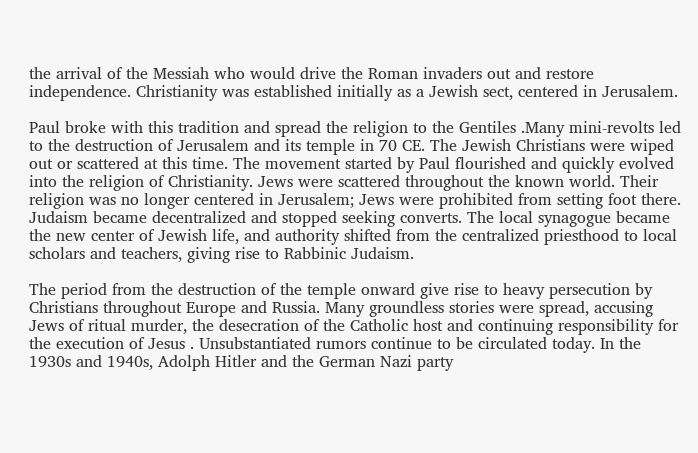the arrival of the Messiah who would drive the Roman invaders out and restore independence. Christianity was established initially as a Jewish sect, centered in Jerusalem.

Paul broke with this tradition and spread the religion to the Gentiles .Many mini-revolts led to the destruction of Jerusalem and its temple in 70 CE. The Jewish Christians were wiped out or scattered at this time. The movement started by Paul flourished and quickly evolved into the religion of Christianity. Jews were scattered throughout the known world. Their religion was no longer centered in Jerusalem; Jews were prohibited from setting foot there. Judaism became decentralized and stopped seeking converts. The local synagogue became the new center of Jewish life, and authority shifted from the centralized priesthood to local scholars and teachers, giving rise to Rabbinic Judaism.

The period from the destruction of the temple onward give rise to heavy persecution by Christians throughout Europe and Russia. Many groundless stories were spread, accusing Jews of ritual murder, the desecration of the Catholic host and continuing responsibility for the execution of Jesus . Unsubstantiated rumors continue to be circulated today. In the 1930s and 1940s, Adolph Hitler and the German Nazi party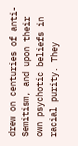drew on centuries of anti-Semitism, and upon their own psychotic beliefs in racial purity. They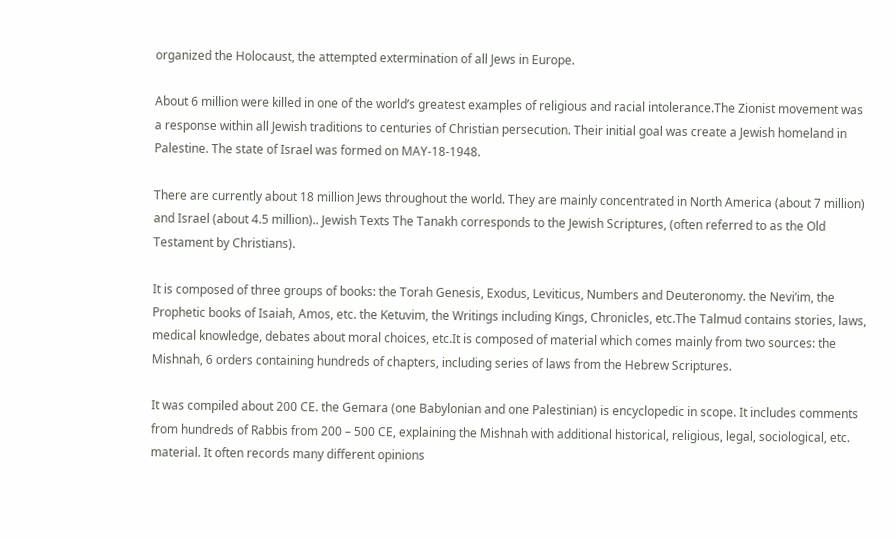organized the Holocaust, the attempted extermination of all Jews in Europe.

About 6 million were killed in one of the world’s greatest examples of religious and racial intolerance.The Zionist movement was a response within all Jewish traditions to centuries of Christian persecution. Their initial goal was create a Jewish homeland in Palestine. The state of Israel was formed on MAY-18-1948.

There are currently about 18 million Jews throughout the world. They are mainly concentrated in North America (about 7 million) and Israel (about 4.5 million).. Jewish Texts The Tanakh corresponds to the Jewish Scriptures, (often referred to as the Old Testament by Christians).

It is composed of three groups of books: the Torah Genesis, Exodus, Leviticus, Numbers and Deuteronomy. the Nevi’im, the Prophetic books of Isaiah, Amos, etc. the Ketuvim, the Writings including Kings, Chronicles, etc.The Talmud contains stories, laws, medical knowledge, debates about moral choices, etc.It is composed of material which comes mainly from two sources: the Mishnah, 6 orders containing hundreds of chapters, including series of laws from the Hebrew Scriptures.

It was compiled about 200 CE. the Gemara (one Babylonian and one Palestinian) is encyclopedic in scope. It includes comments from hundreds of Rabbis from 200 – 500 CE, explaining the Mishnah with additional historical, religious, legal, sociological, etc. material. It often records many different opinions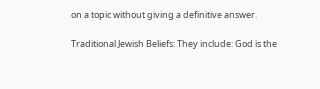on a topic without giving a definitive answer.

Traditional Jewish Beliefs: They include: God is the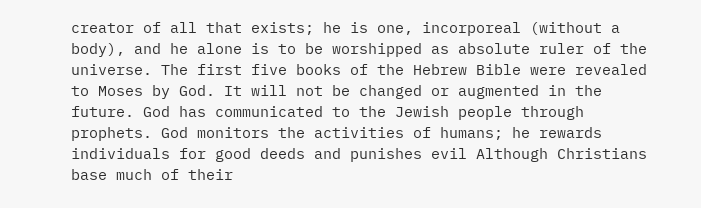creator of all that exists; he is one, incorporeal (without a body), and he alone is to be worshipped as absolute ruler of the universe. The first five books of the Hebrew Bible were revealed to Moses by God. It will not be changed or augmented in the future. God has communicated to the Jewish people through prophets. God monitors the activities of humans; he rewards individuals for good deeds and punishes evil Although Christians base much of their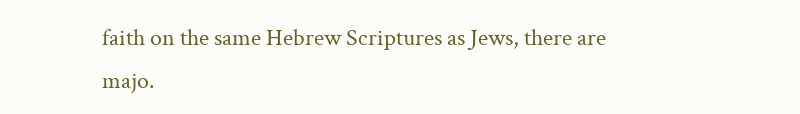faith on the same Hebrew Scriptures as Jews, there are majo.